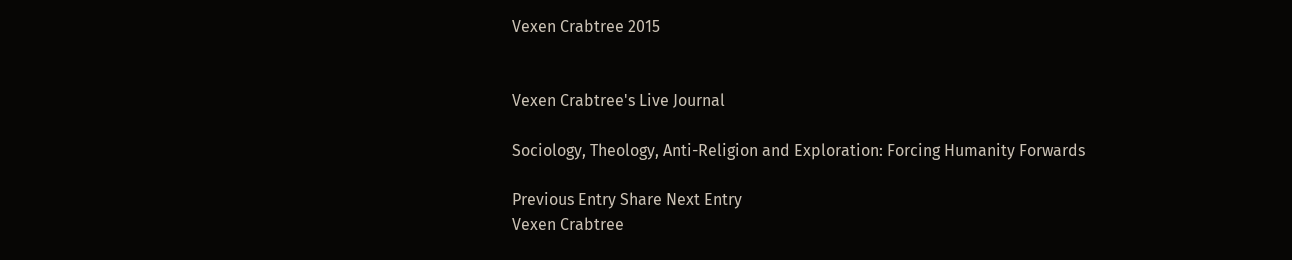Vexen Crabtree 2015


Vexen Crabtree's Live Journal

Sociology, Theology, Anti-Religion and Exploration: Forcing Humanity Forwards

Previous Entry Share Next Entry
Vexen Crabtree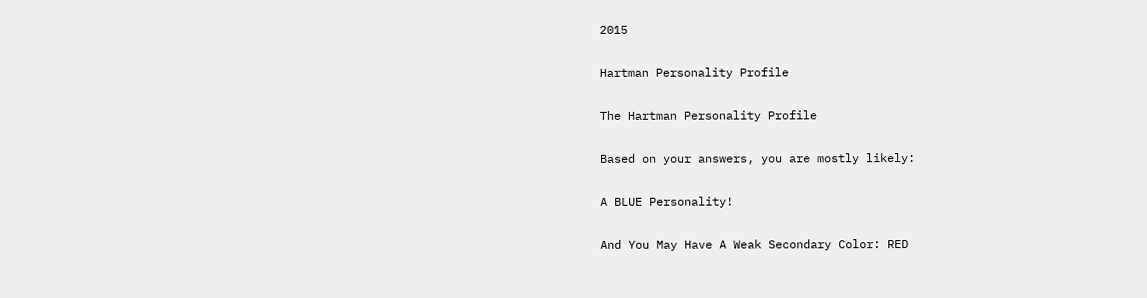2015

Hartman Personality Profile

The Hartman Personality Profile

Based on your answers, you are mostly likely:

A BLUE Personality!

And You May Have A Weak Secondary Color: RED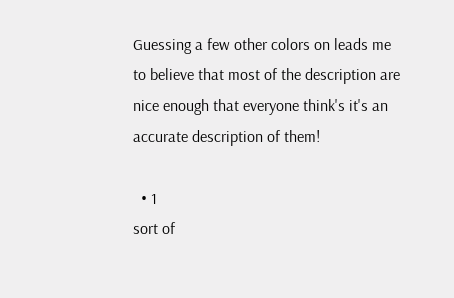Guessing a few other colors on leads me to believe that most of the description are nice enough that everyone think's it's an accurate description of them!

  • 1
sort of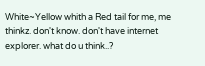White~Yellow whith a Red tail for me, me thinkz. don't know. don't have internet explorer. what do u think..?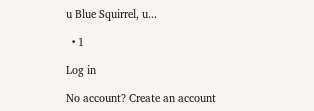u Blue Squirrel, u...

  • 1

Log in

No account? Create an account